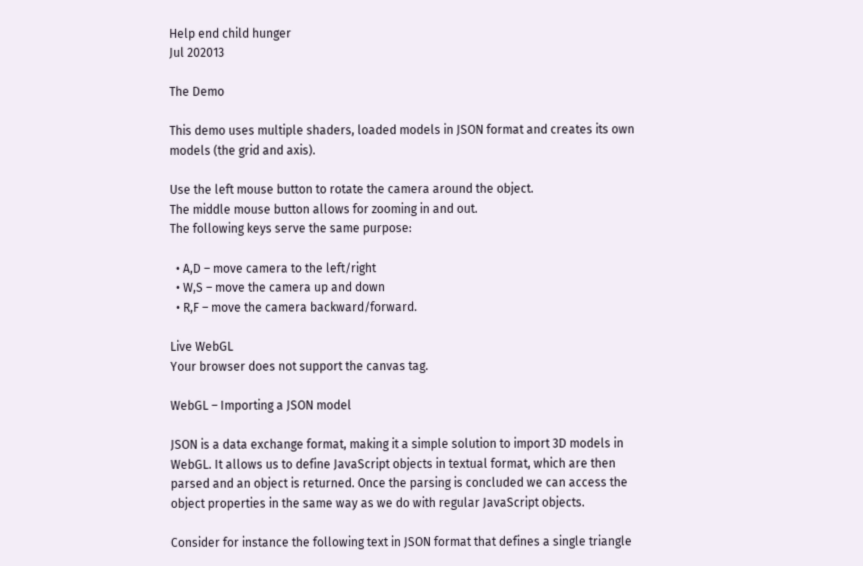Help end child hunger
Jul 202013

The Demo

This demo uses multiple shaders, loaded models in JSON format and creates its own models (the grid and axis).

Use the left mouse button to rotate the camera around the object.
The middle mouse button allows for zooming in and out.
The following keys serve the same purpose:

  • A,D – move camera to the left/right
  • W,S – move the camera up and down
  • R,F – move the camera backward/forward.

Live WebGL
Your browser does not support the canvas tag.

WebGL – Importing a JSON model

JSON is a data exchange format, making it a simple solution to import 3D models in WebGL. It allows us to define JavaScript objects in textual format, which are then parsed and an object is returned. Once the parsing is concluded we can access the object properties in the same way as we do with regular JavaScript objects.

Consider for instance the following text in JSON format that defines a single triangle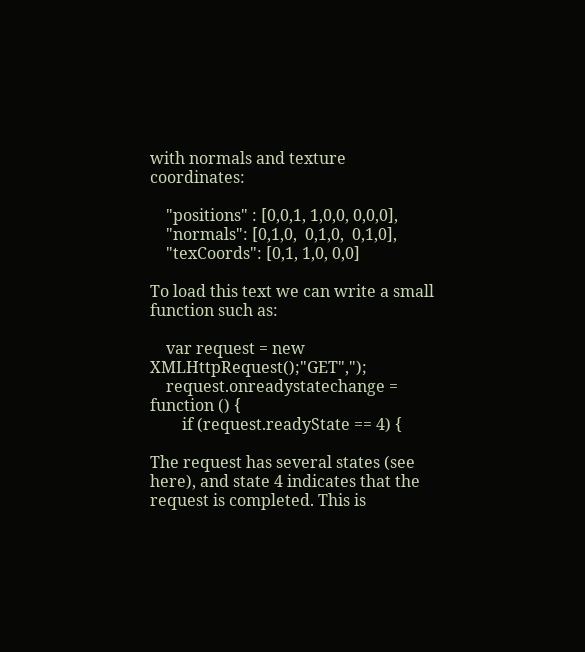with normals and texture coordinates:

    "positions" : [0,0,1, 1,0,0, 0,0,0],
    "normals": [0,1,0,  0,1,0,  0,1,0],
    "texCoords": [0,1, 1,0, 0,0]

To load this text we can write a small function such as:

    var request = new XMLHttpRequest();"GET",");
    request.onreadystatechange = function () {
        if (request.readyState == 4) {

The request has several states (see here), and state 4 indicates that the request is completed. This is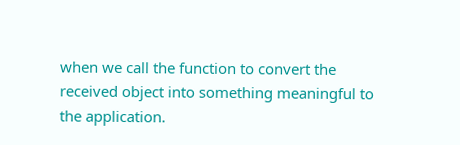when we call the function to convert the received object into something meaningful to the application.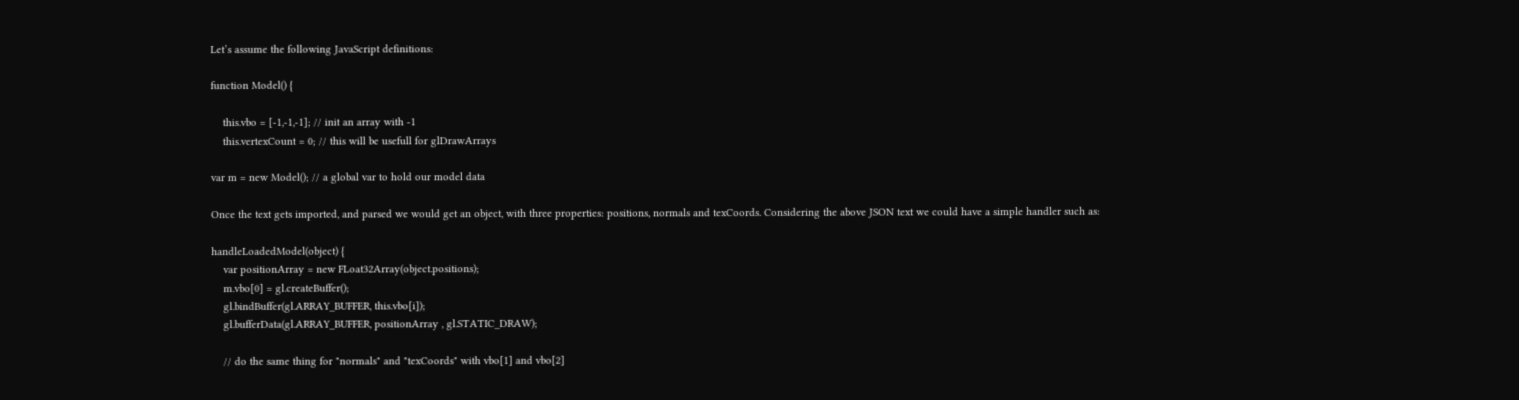Let’s assume the following JavaScript definitions:

function Model() {

    this.vbo = [-1,-1,-1]; // init an array with -1
    this.vertexCount = 0; // this will be usefull for glDrawArrays

var m = new Model(); // a global var to hold our model data

Once the text gets imported, and parsed we would get an object, with three properties: positions, normals and texCoords. Considering the above JSON text we could have a simple handler such as:

handleLoadedModel(object) {
    var positionArray = new FLoat32Array(object.positions);
    m.vbo[0] = gl.createBuffer();
    gl.bindBuffer(gl.ARRAY_BUFFER, this.vbo[i]);
    gl.bufferData(gl.ARRAY_BUFFER, positionArray , gl.STATIC_DRAW);

    // do the same thing for "normals" and "texCoords" with vbo[1] and vbo[2]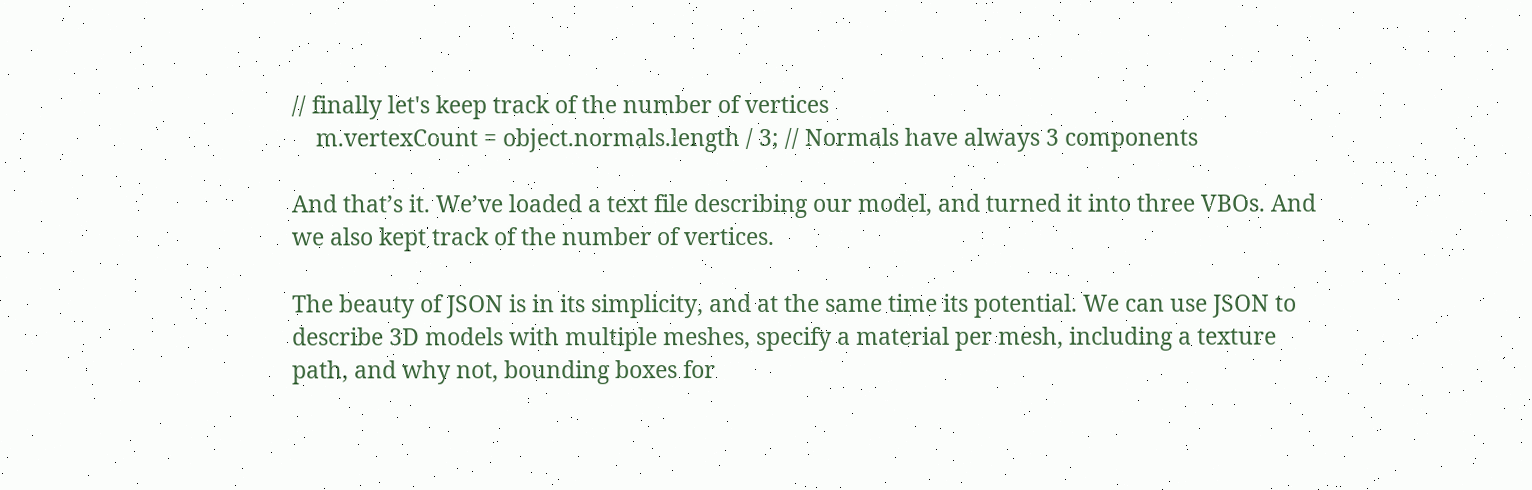// finally let's keep track of the number of vertices
    m.vertexCount = object.normals.length / 3; // Normals have always 3 components

And that’s it. We’ve loaded a text file describing our model, and turned it into three VBOs. And we also kept track of the number of vertices.

The beauty of JSON is in its simplicity, and at the same time its potential. We can use JSON to describe 3D models with multiple meshes, specify a material per mesh, including a texture path, and why not, bounding boxes for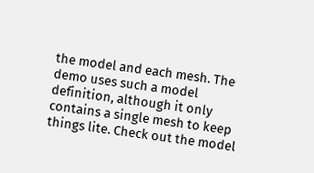the model and each mesh. The demo uses such a model definition, although it only contains a single mesh to keep things lite. Check out the model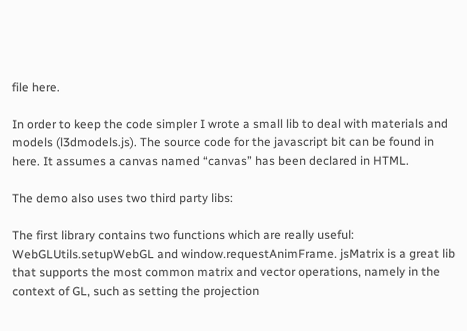file here.

In order to keep the code simpler I wrote a small lib to deal with materials and models (l3dmodels.js). The source code for the javascript bit can be found in here. It assumes a canvas named “canvas” has been declared in HTML.

The demo also uses two third party libs:

The first library contains two functions which are really useful: WebGLUtils.setupWebGL and window.requestAnimFrame. jsMatrix is a great lib that supports the most common matrix and vector operations, namely in the context of GL, such as setting the projection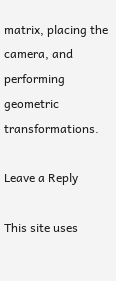matrix, placing the camera, and performing geometric transformations.

Leave a Reply

This site uses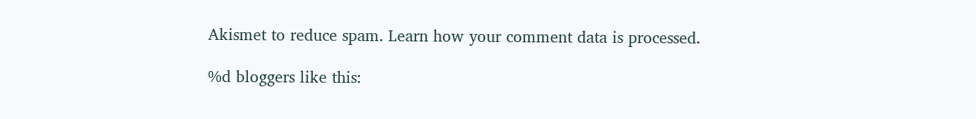Akismet to reduce spam. Learn how your comment data is processed.

%d bloggers like this: